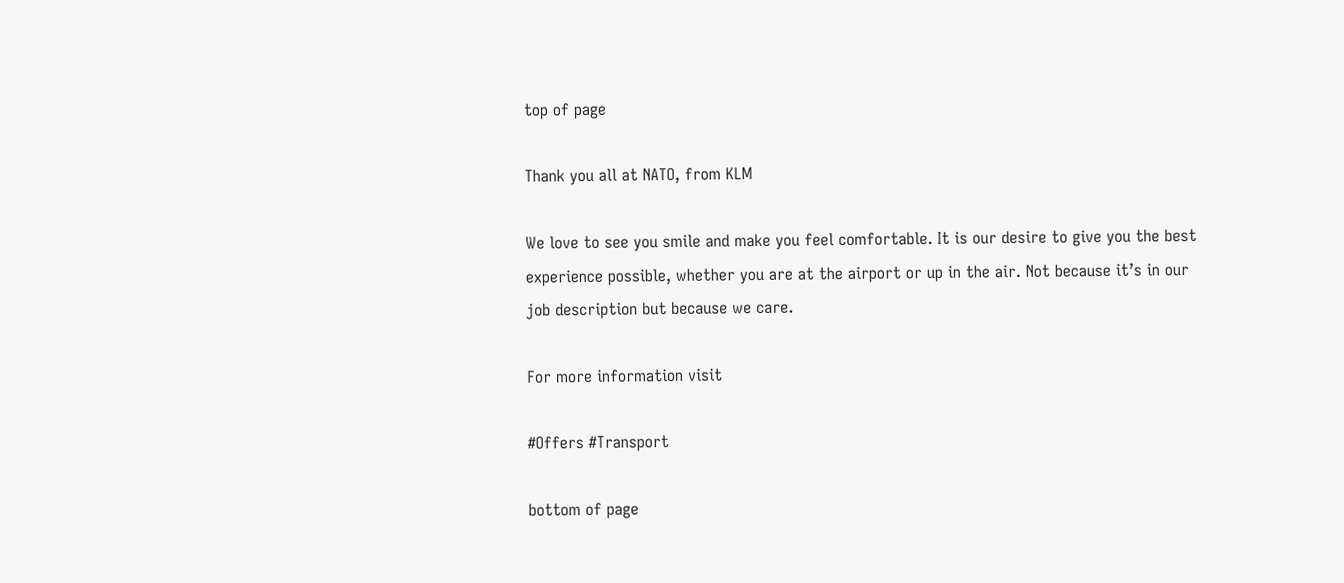top of page

Thank you all at NATO, from KLM

We love to see you smile and make you feel comfortable. It is our desire to give you the best experience possible, whether you are at the airport or up in the air. Not because it’s in our job description but because we care.

For more information visit

#Offers #Transport

bottom of page